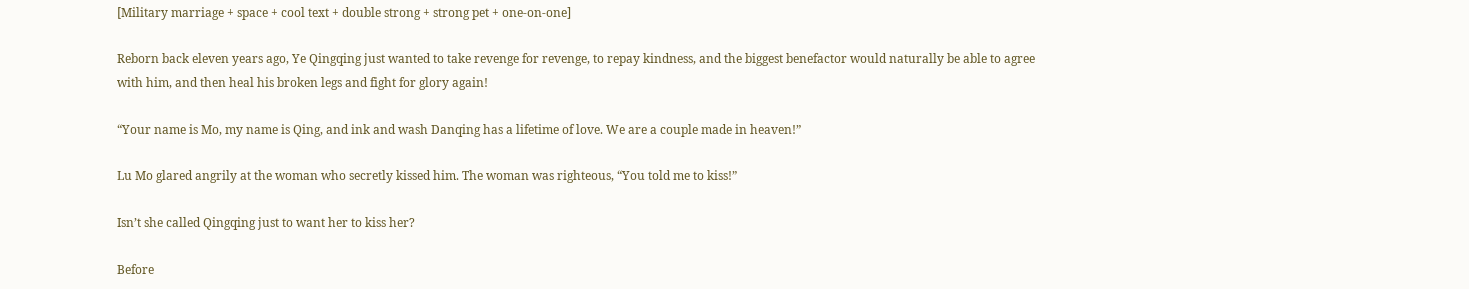[Military marriage + space + cool text + double strong + strong pet + one-on-one]

Reborn back eleven years ago, Ye Qingqing just wanted to take revenge for revenge, to repay kindness, and the biggest benefactor would naturally be able to agree with him, and then heal his broken legs and fight for glory again!

“Your name is Mo, my name is Qing, and ink and wash Danqing has a lifetime of love. We are a couple made in heaven!”

Lu Mo glared angrily at the woman who secretly kissed him. The woman was righteous, “You told me to kiss!”

Isn’t she called Qingqing just to want her to kiss her?

Before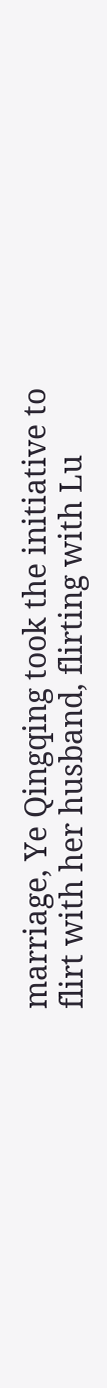marriage, Ye Qingqing took the initiative to flirt with her husband, flirting with Lu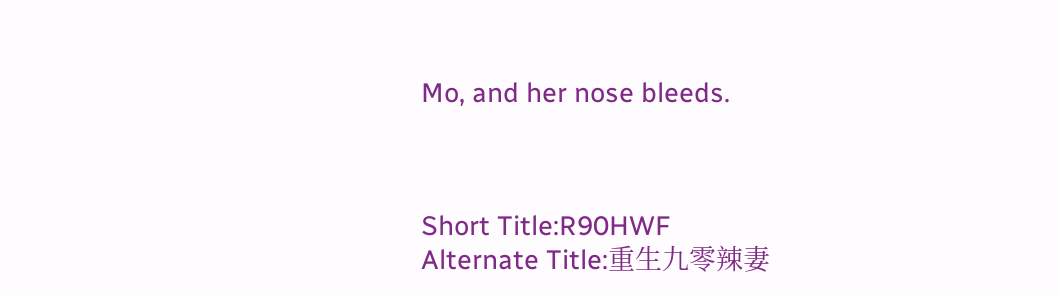Mo, and her nose bleeds.



Short Title:R90HWF
Alternate Title:重生九零辣妻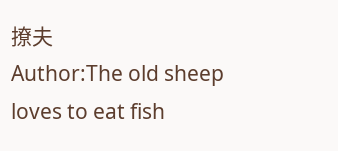撩夫
Author:The old sheep loves to eat fish